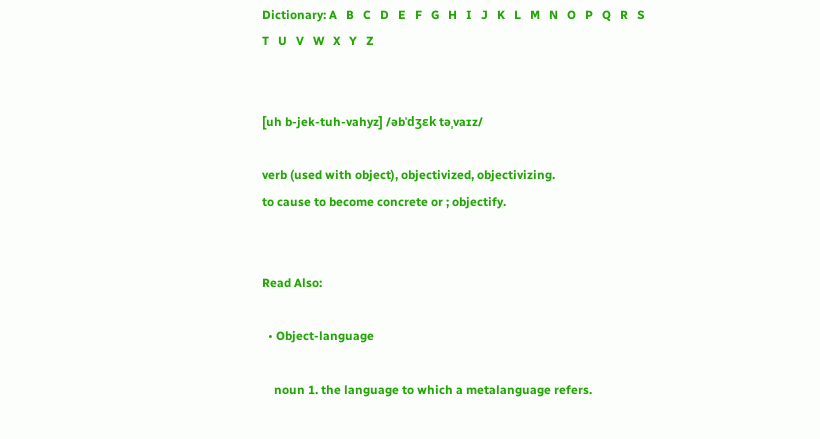Dictionary: A   B   C   D   E   F   G   H   I   J   K   L   M   N   O   P   Q   R   S   T   U   V   W   X   Y   Z


[uh b-jek-tuh-vahyz] /əbˈdʒɛk təˌvaɪz/

verb (used with object), objectivized, objectivizing.
to cause to become concrete or ; objectify.


Read Also:

  • Object-language

    noun 1. the language to which a metalanguage refers.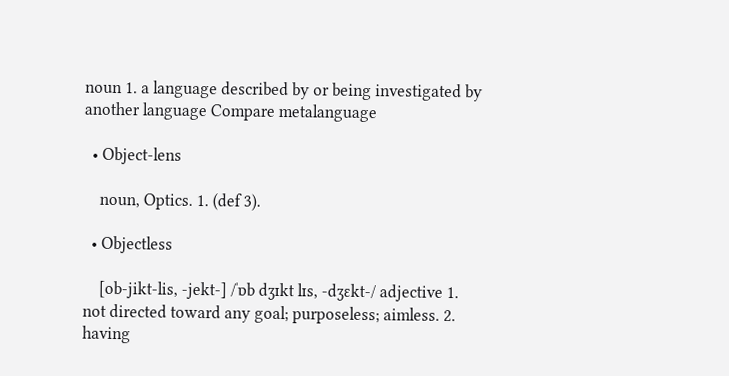noun 1. a language described by or being investigated by another language Compare metalanguage

  • Object-lens

    noun, Optics. 1. (def 3).

  • Objectless

    [ob-jikt-lis, -jekt-] /ˈɒb dʒɪkt lɪs, -dʒɛkt-/ adjective 1. not directed toward any goal; purposeless; aimless. 2. having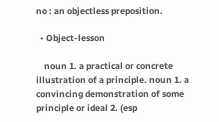no : an objectless preposition.

  • Object-lesson

    noun 1. a practical or concrete illustration of a principle. noun 1. a convincing demonstration of some principle or ideal 2. (esp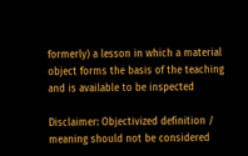formerly) a lesson in which a material object forms the basis of the teaching and is available to be inspected

Disclaimer: Objectivized definition / meaning should not be considered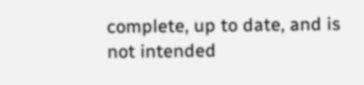complete, up to date, and is not intended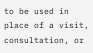to be used in place of a visit, consultation, or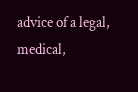advice of a legal, medical,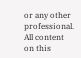or any other professional. All content on this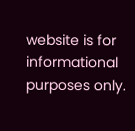website is for informational purposes only.